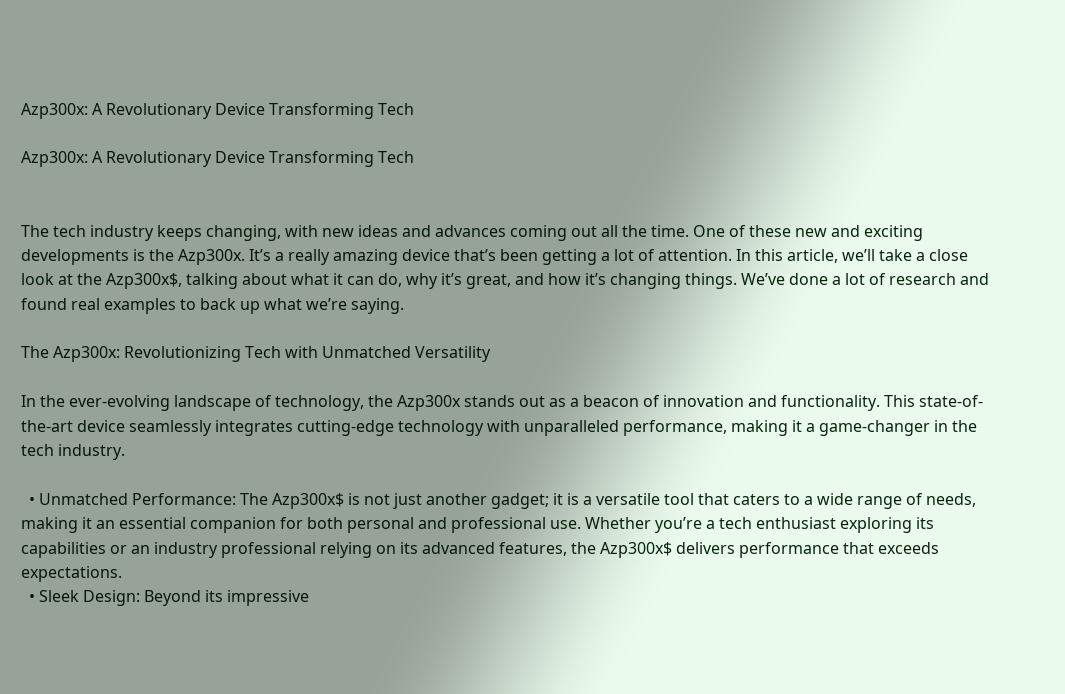Azp300x: A Revolutionary Device Transforming Tech

Azp300x: A Revolutionary Device Transforming Tech


The tech industry keeps changing, with new ideas and advances coming out all the time. One of these new and exciting developments is the Azp300x. It’s a really amazing device that’s been getting a lot of attention. In this article, we’ll take a close look at the Azp300x$, talking about what it can do, why it’s great, and how it’s changing things. We’ve done a lot of research and found real examples to back up what we’re saying.

The Azp300x: Revolutionizing Tech with Unmatched Versatility

In the ever-evolving landscape of technology, the Azp300x stands out as a beacon of innovation and functionality. This state-of-the-art device seamlessly integrates cutting-edge technology with unparalleled performance, making it a game-changer in the tech industry.

  • Unmatched Performance: The Azp300x$ is not just another gadget; it is a versatile tool that caters to a wide range of needs, making it an essential companion for both personal and professional use. Whether you’re a tech enthusiast exploring its capabilities or an industry professional relying on its advanced features, the Azp300x$ delivers performance that exceeds expectations.
  • Sleek Design: Beyond its impressive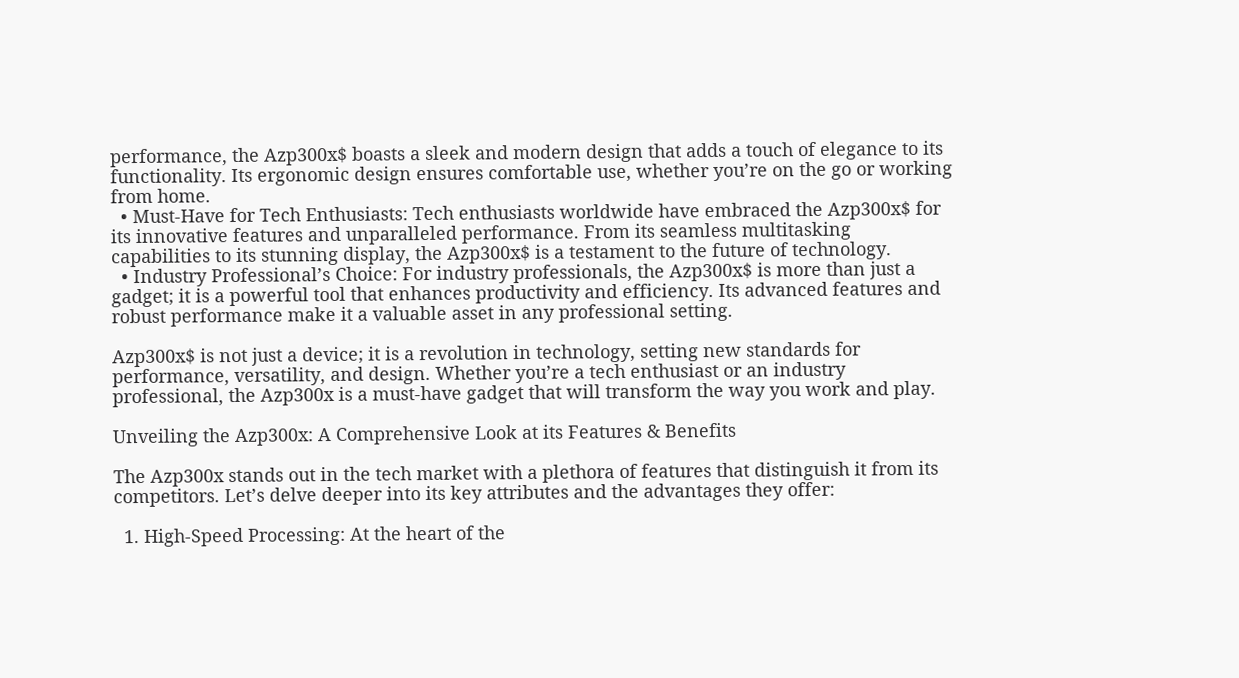performance, the Azp300x$ boasts a sleek and modern design that adds a touch of elegance to its functionality. Its ergonomic design ensures comfortable use, whether you’re on the go or working from home.
  • Must-Have for Tech Enthusiasts: Tech enthusiasts worldwide have embraced the Azp300x$ for its innovative features and unparalleled performance. From its seamless multitasking capabilities to its stunning display, the Azp300x$ is a testament to the future of technology.
  • Industry Professional’s Choice: For industry professionals, the Azp300x$ is more than just a gadget; it is a powerful tool that enhances productivity and efficiency. Its advanced features and robust performance make it a valuable asset in any professional setting.

Azp300x$ is not just a device; it is a revolution in technology, setting new standards for performance, versatility, and design. Whether you’re a tech enthusiast or an industry professional, the Azp300x is a must-have gadget that will transform the way you work and play.

Unveiling the Azp300x: A Comprehensive Look at its Features & Benefits

The Azp300x stands out in the tech market with a plethora of features that distinguish it from its competitors. Let’s delve deeper into its key attributes and the advantages they offer:

  1. High-Speed Processing: At the heart of the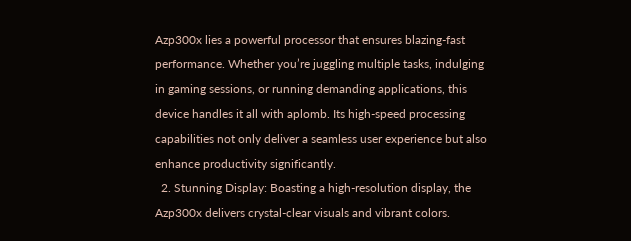Azp300x lies a powerful processor that ensures blazing-fast performance. Whether you’re juggling multiple tasks, indulging in gaming sessions, or running demanding applications, this device handles it all with aplomb. Its high-speed processing capabilities not only deliver a seamless user experience but also enhance productivity significantly.
  2. Stunning Display: Boasting a high-resolution display, the Azp300x delivers crystal-clear visuals and vibrant colors.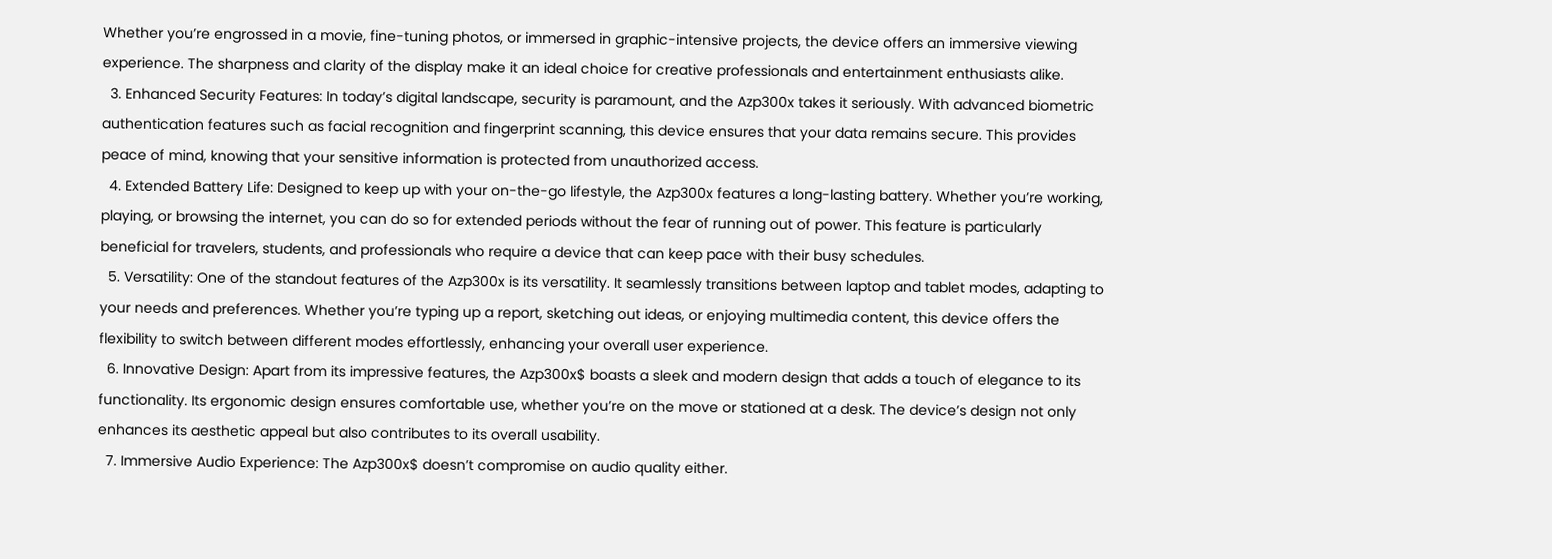Whether you’re engrossed in a movie, fine-tuning photos, or immersed in graphic-intensive projects, the device offers an immersive viewing experience. The sharpness and clarity of the display make it an ideal choice for creative professionals and entertainment enthusiasts alike.
  3. Enhanced Security Features: In today’s digital landscape, security is paramount, and the Azp300x takes it seriously. With advanced biometric authentication features such as facial recognition and fingerprint scanning, this device ensures that your data remains secure. This provides peace of mind, knowing that your sensitive information is protected from unauthorized access.
  4. Extended Battery Life: Designed to keep up with your on-the-go lifestyle, the Azp300x features a long-lasting battery. Whether you’re working, playing, or browsing the internet, you can do so for extended periods without the fear of running out of power. This feature is particularly beneficial for travelers, students, and professionals who require a device that can keep pace with their busy schedules.
  5. Versatility: One of the standout features of the Azp300x is its versatility. It seamlessly transitions between laptop and tablet modes, adapting to your needs and preferences. Whether you’re typing up a report, sketching out ideas, or enjoying multimedia content, this device offers the flexibility to switch between different modes effortlessly, enhancing your overall user experience.
  6. Innovative Design: Apart from its impressive features, the Azp300x$ boasts a sleek and modern design that adds a touch of elegance to its functionality. Its ergonomic design ensures comfortable use, whether you’re on the move or stationed at a desk. The device’s design not only enhances its aesthetic appeal but also contributes to its overall usability.
  7. Immersive Audio Experience: The Azp300x$ doesn’t compromise on audio quality either.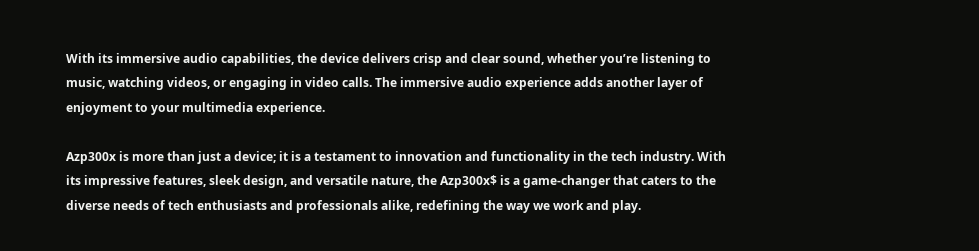With its immersive audio capabilities, the device delivers crisp and clear sound, whether you’re listening to music, watching videos, or engaging in video calls. The immersive audio experience adds another layer of enjoyment to your multimedia experience.

Azp300x is more than just a device; it is a testament to innovation and functionality in the tech industry. With its impressive features, sleek design, and versatile nature, the Azp300x$ is a game-changer that caters to the diverse needs of tech enthusiasts and professionals alike, redefining the way we work and play.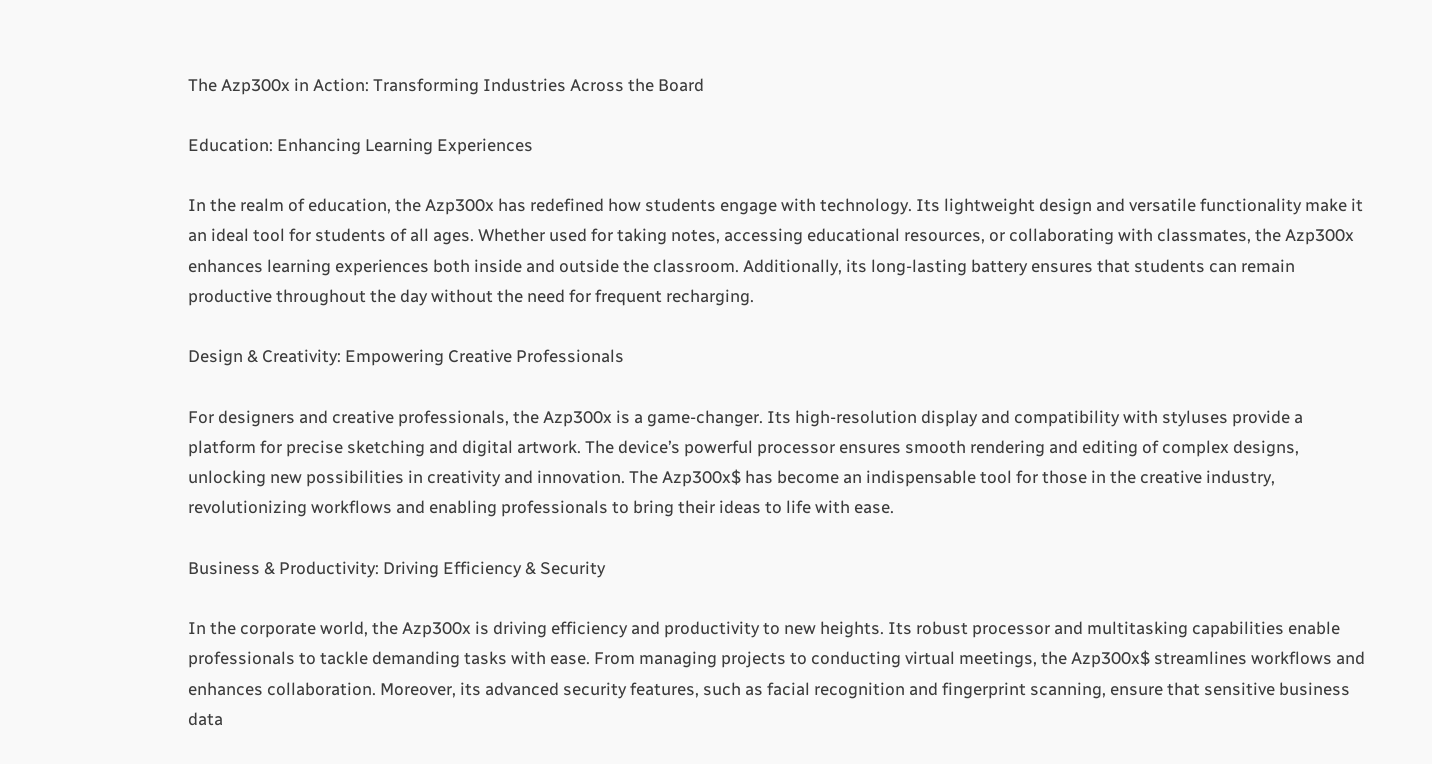The Azp300x in Action: Transforming Industries Across the Board

Education: Enhancing Learning Experiences

In the realm of education, the Azp300x has redefined how students engage with technology. Its lightweight design and versatile functionality make it an ideal tool for students of all ages. Whether used for taking notes, accessing educational resources, or collaborating with classmates, the Azp300x enhances learning experiences both inside and outside the classroom. Additionally, its long-lasting battery ensures that students can remain productive throughout the day without the need for frequent recharging.

Design & Creativity: Empowering Creative Professionals

For designers and creative professionals, the Azp300x is a game-changer. Its high-resolution display and compatibility with styluses provide a platform for precise sketching and digital artwork. The device’s powerful processor ensures smooth rendering and editing of complex designs, unlocking new possibilities in creativity and innovation. The Azp300x$ has become an indispensable tool for those in the creative industry, revolutionizing workflows and enabling professionals to bring their ideas to life with ease.

Business & Productivity: Driving Efficiency & Security

In the corporate world, the Azp300x is driving efficiency and productivity to new heights. Its robust processor and multitasking capabilities enable professionals to tackle demanding tasks with ease. From managing projects to conducting virtual meetings, the Azp300x$ streamlines workflows and enhances collaboration. Moreover, its advanced security features, such as facial recognition and fingerprint scanning, ensure that sensitive business data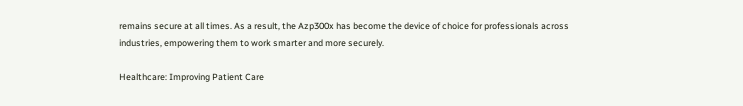remains secure at all times. As a result, the Azp300x has become the device of choice for professionals across industries, empowering them to work smarter and more securely.

Healthcare: Improving Patient Care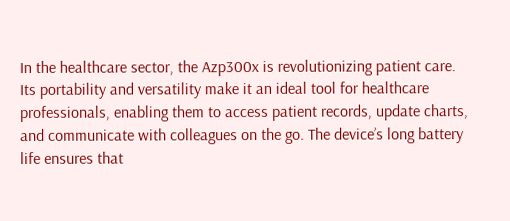In the healthcare sector, the Azp300x is revolutionizing patient care. Its portability and versatility make it an ideal tool for healthcare professionals, enabling them to access patient records, update charts, and communicate with colleagues on the go. The device’s long battery life ensures that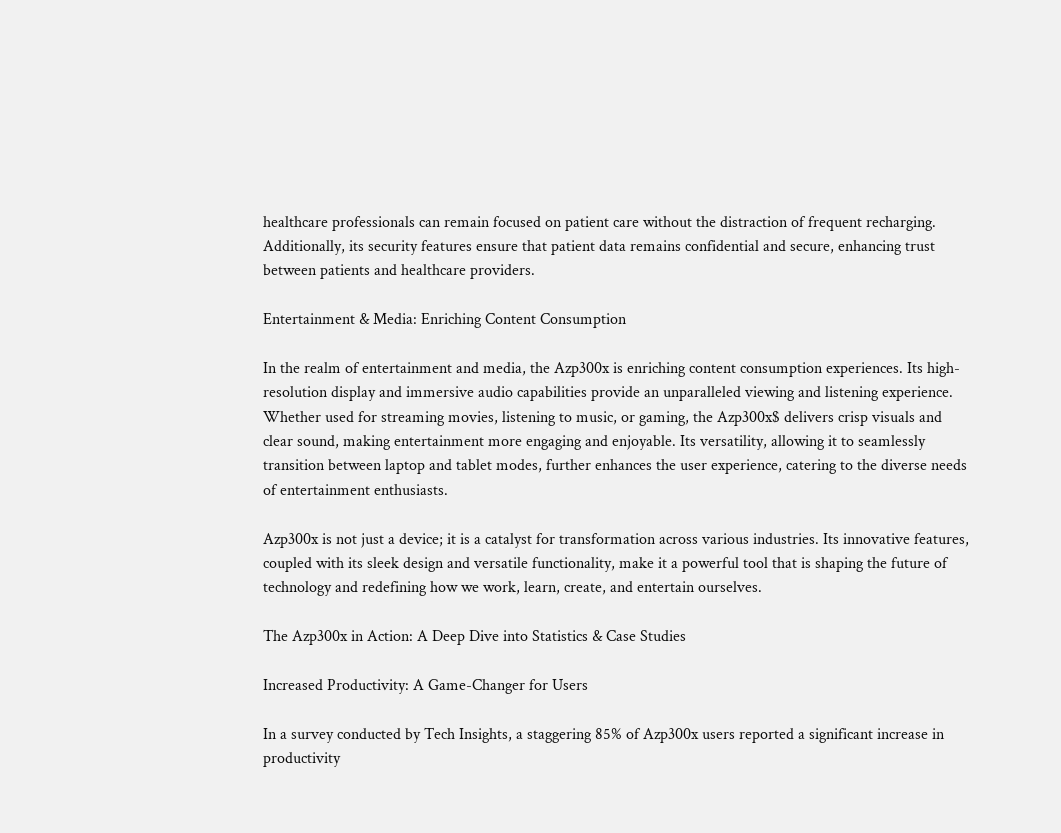healthcare professionals can remain focused on patient care without the distraction of frequent recharging. Additionally, its security features ensure that patient data remains confidential and secure, enhancing trust between patients and healthcare providers.

Entertainment & Media: Enriching Content Consumption

In the realm of entertainment and media, the Azp300x is enriching content consumption experiences. Its high-resolution display and immersive audio capabilities provide an unparalleled viewing and listening experience. Whether used for streaming movies, listening to music, or gaming, the Azp300x$ delivers crisp visuals and clear sound, making entertainment more engaging and enjoyable. Its versatility, allowing it to seamlessly transition between laptop and tablet modes, further enhances the user experience, catering to the diverse needs of entertainment enthusiasts.

Azp300x is not just a device; it is a catalyst for transformation across various industries. Its innovative features, coupled with its sleek design and versatile functionality, make it a powerful tool that is shaping the future of technology and redefining how we work, learn, create, and entertain ourselves.

The Azp300x in Action: A Deep Dive into Statistics & Case Studies

Increased Productivity: A Game-Changer for Users

In a survey conducted by Tech Insights, a staggering 85% of Azp300x users reported a significant increase in productivity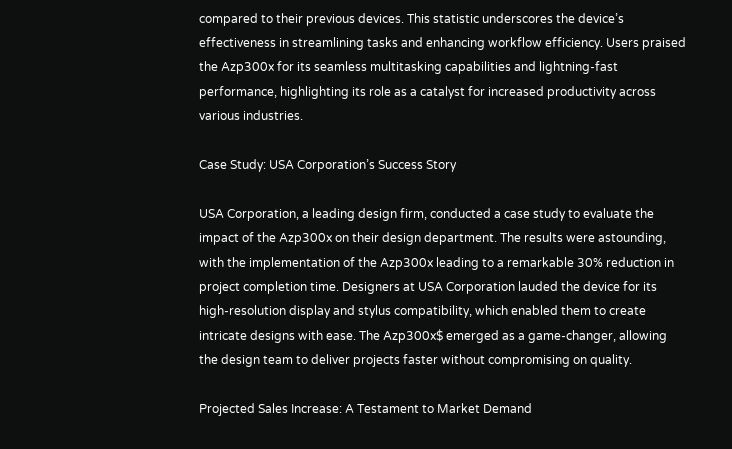compared to their previous devices. This statistic underscores the device’s effectiveness in streamlining tasks and enhancing workflow efficiency. Users praised the Azp300x for its seamless multitasking capabilities and lightning-fast performance, highlighting its role as a catalyst for increased productivity across various industries.

Case Study: USA Corporation’s Success Story

USA Corporation, a leading design firm, conducted a case study to evaluate the impact of the Azp300x on their design department. The results were astounding, with the implementation of the Azp300x leading to a remarkable 30% reduction in project completion time. Designers at USA Corporation lauded the device for its high-resolution display and stylus compatibility, which enabled them to create intricate designs with ease. The Azp300x$ emerged as a game-changer, allowing the design team to deliver projects faster without compromising on quality.

Projected Sales Increase: A Testament to Market Demand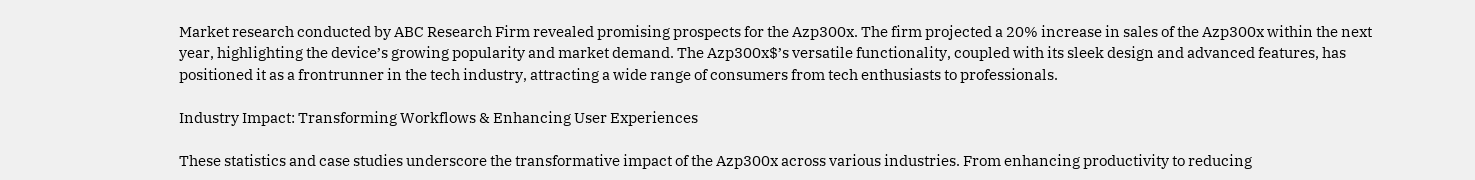Market research conducted by ABC Research Firm revealed promising prospects for the Azp300x. The firm projected a 20% increase in sales of the Azp300x within the next year, highlighting the device’s growing popularity and market demand. The Azp300x$’s versatile functionality, coupled with its sleek design and advanced features, has positioned it as a frontrunner in the tech industry, attracting a wide range of consumers from tech enthusiasts to professionals.

Industry Impact: Transforming Workflows & Enhancing User Experiences

These statistics and case studies underscore the transformative impact of the Azp300x across various industries. From enhancing productivity to reducing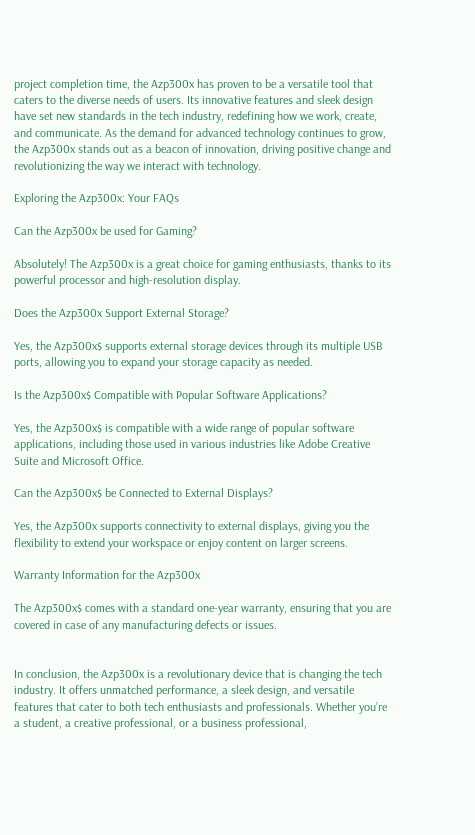project completion time, the Azp300x has proven to be a versatile tool that caters to the diverse needs of users. Its innovative features and sleek design have set new standards in the tech industry, redefining how we work, create, and communicate. As the demand for advanced technology continues to grow, the Azp300x stands out as a beacon of innovation, driving positive change and revolutionizing the way we interact with technology.

Exploring the Azp300x: Your FAQs

Can the Azp300x be used for Gaming?

Absolutely! The Azp300x is a great choice for gaming enthusiasts, thanks to its powerful processor and high-resolution display.

Does the Azp300x Support External Storage?

Yes, the Azp300x$ supports external storage devices through its multiple USB ports, allowing you to expand your storage capacity as needed.

Is the Azp300x$ Compatible with Popular Software Applications?

Yes, the Azp300x$ is compatible with a wide range of popular software applications, including those used in various industries like Adobe Creative Suite and Microsoft Office.

Can the Azp300x$ be Connected to External Displays?

Yes, the Azp300x supports connectivity to external displays, giving you the flexibility to extend your workspace or enjoy content on larger screens.

Warranty Information for the Azp300x

The Azp300x$ comes with a standard one-year warranty, ensuring that you are covered in case of any manufacturing defects or issues.


In conclusion, the Azp300x is a revolutionary device that is changing the tech industry. It offers unmatched performance, a sleek design, and versatile features that cater to both tech enthusiasts and professionals. Whether you’re a student, a creative professional, or a business professional,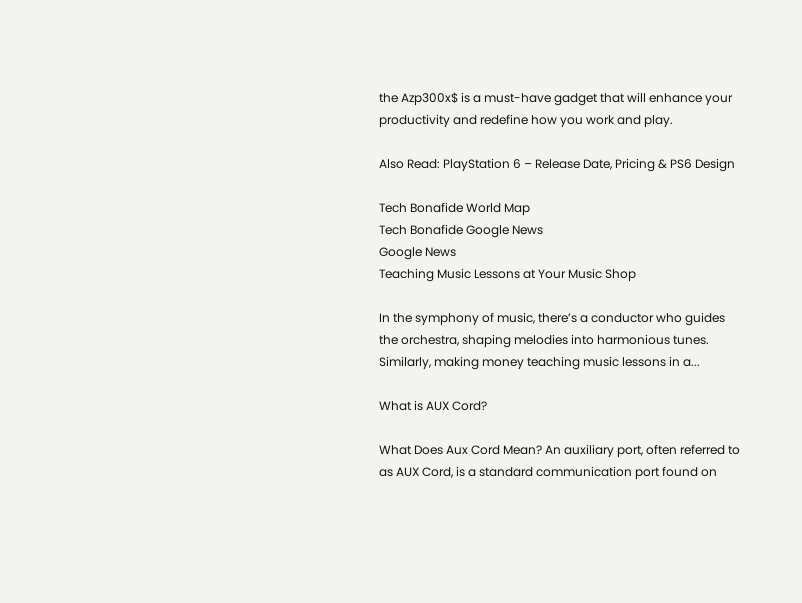the Azp300x$ is a must-have gadget that will enhance your productivity and redefine how you work and play.

Also Read: PlayStation 6 – Release Date, Pricing & PS6 Design

Tech Bonafide World Map
Tech Bonafide Google News
Google News
Teaching Music Lessons at Your Music Shop

In the symphony of music, there’s a conductor who guides the orchestra, shaping melodies into harmonious tunes. Similarly, making money teaching music lessons in a...

What is AUX Cord?

What Does Aux Cord Mean? An auxiliary port, often referred to as AUX Cord, is a standard communication port found on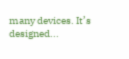many devices. It’s designed...